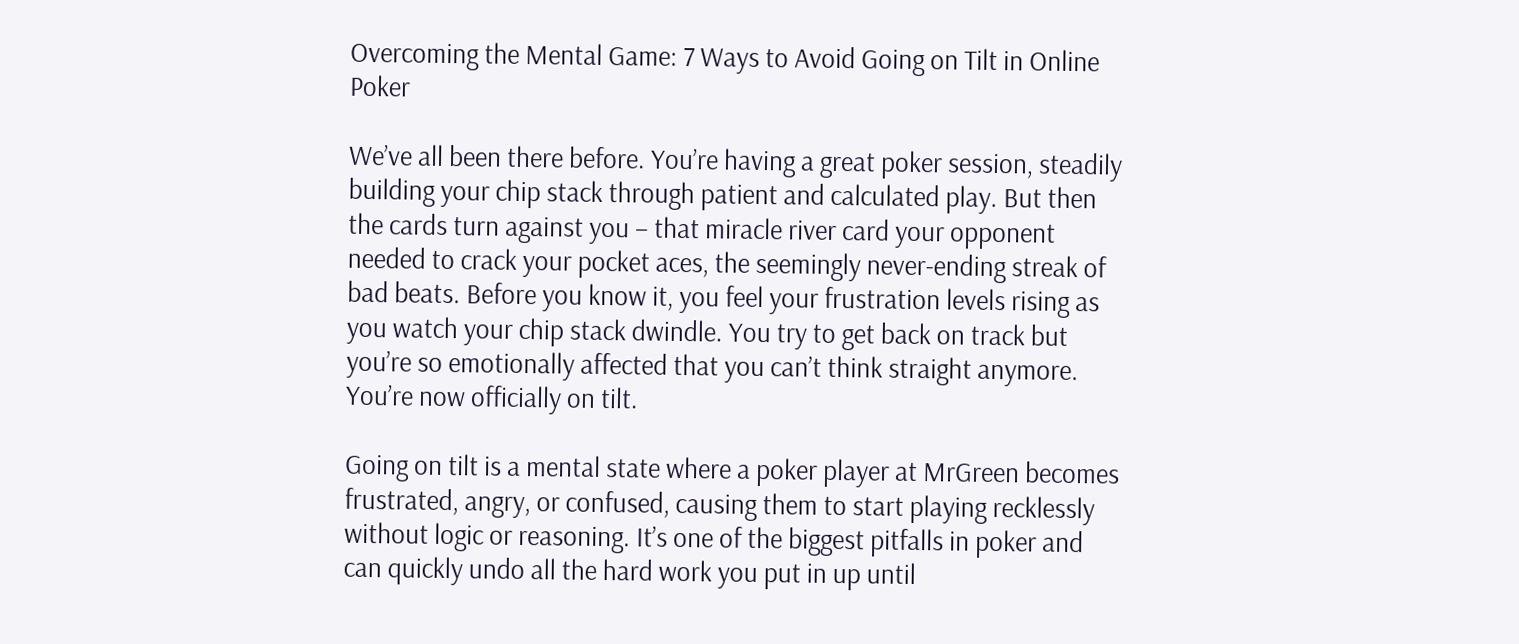Overcoming the Mental Game: 7 Ways to Avoid Going on Tilt in Online Poker

We’ve all been there before. You’re having a great poker session, steadily building your chip stack through patient and calculated play. But then the cards turn against you – that miracle river card your opponent needed to crack your pocket aces, the seemingly never-ending streak of bad beats. Before you know it, you feel your frustration levels rising as you watch your chip stack dwindle. You try to get back on track but you’re so emotionally affected that you can’t think straight anymore. You’re now officially on tilt.

Going on tilt is a mental state where a poker player at MrGreen becomes frustrated, angry, or confused, causing them to start playing recklessly without logic or reasoning. It’s one of the biggest pitfalls in poker and can quickly undo all the hard work you put in up until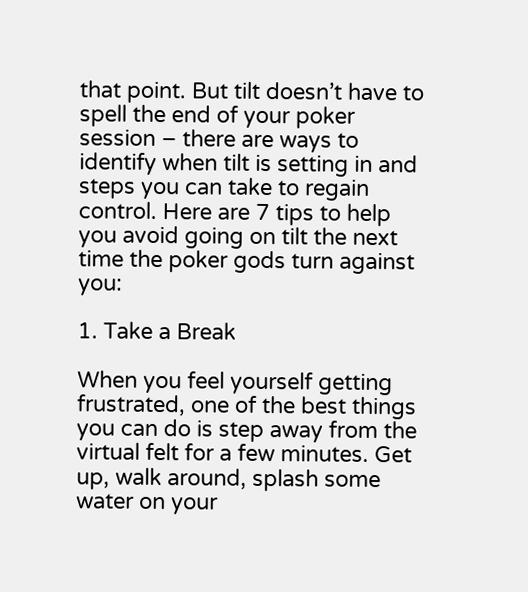that point. But tilt doesn’t have to spell the end of your poker session – there are ways to identify when tilt is setting in and steps you can take to regain control. Here are 7 tips to help you avoid going on tilt the next time the poker gods turn against you:

1. Take a Break

When you feel yourself getting frustrated, one of the best things you can do is step away from the virtual felt for a few minutes. Get up, walk around, splash some water on your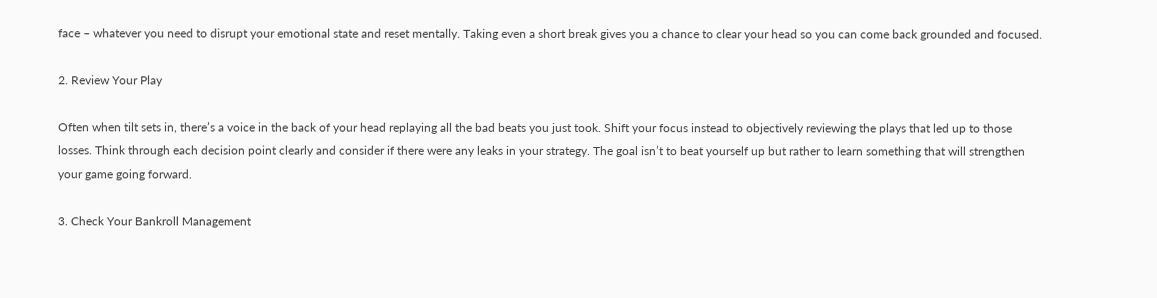face – whatever you need to disrupt your emotional state and reset mentally. Taking even a short break gives you a chance to clear your head so you can come back grounded and focused.

2. Review Your Play

Often when tilt sets in, there’s a voice in the back of your head replaying all the bad beats you just took. Shift your focus instead to objectively reviewing the plays that led up to those losses. Think through each decision point clearly and consider if there were any leaks in your strategy. The goal isn’t to beat yourself up but rather to learn something that will strengthen your game going forward.

3. Check Your Bankroll Management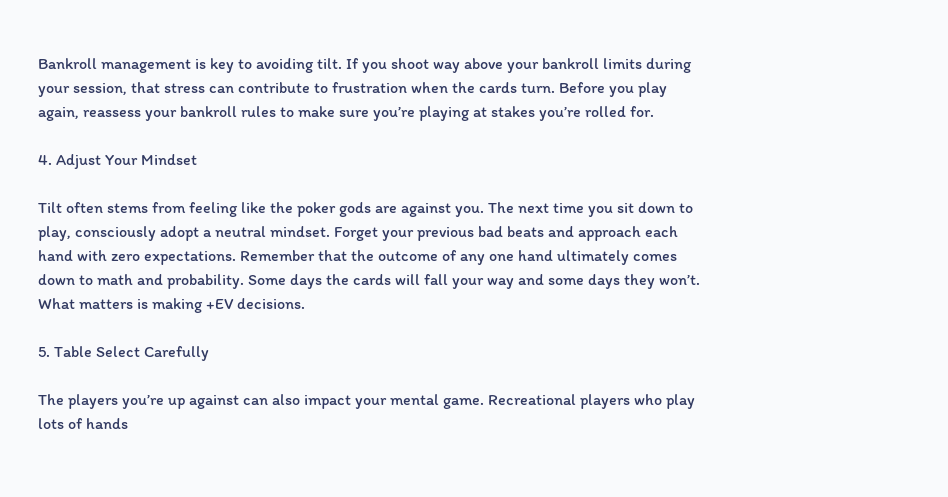Bankroll management is key to avoiding tilt. If you shoot way above your bankroll limits during your session, that stress can contribute to frustration when the cards turn. Before you play again, reassess your bankroll rules to make sure you’re playing at stakes you’re rolled for.

4. Adjust Your Mindset

Tilt often stems from feeling like the poker gods are against you. The next time you sit down to play, consciously adopt a neutral mindset. Forget your previous bad beats and approach each hand with zero expectations. Remember that the outcome of any one hand ultimately comes down to math and probability. Some days the cards will fall your way and some days they won’t. What matters is making +EV decisions.

5. Table Select Carefully

The players you’re up against can also impact your mental game. Recreational players who play lots of hands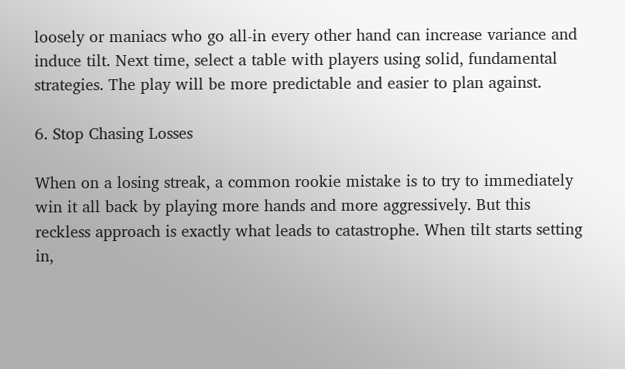loosely or maniacs who go all-in every other hand can increase variance and induce tilt. Next time, select a table with players using solid, fundamental strategies. The play will be more predictable and easier to plan against.

6. Stop Chasing Losses

When on a losing streak, a common rookie mistake is to try to immediately win it all back by playing more hands and more aggressively. But this reckless approach is exactly what leads to catastrophe. When tilt starts setting in,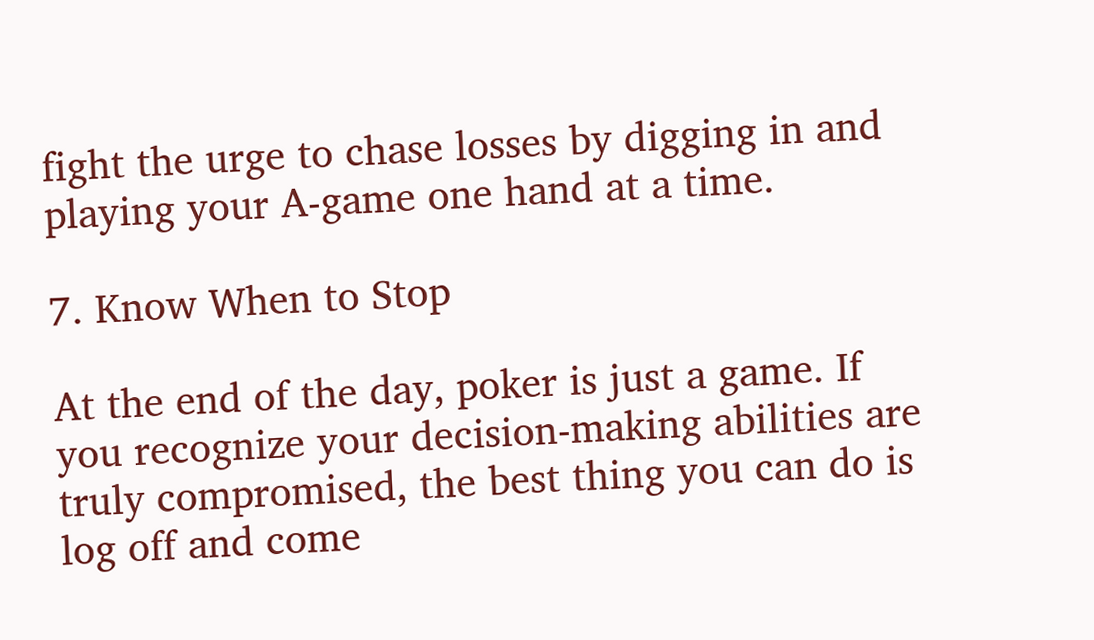fight the urge to chase losses by digging in and playing your A-game one hand at a time.

7. Know When to Stop

At the end of the day, poker is just a game. If you recognize your decision-making abilities are truly compromised, the best thing you can do is log off and come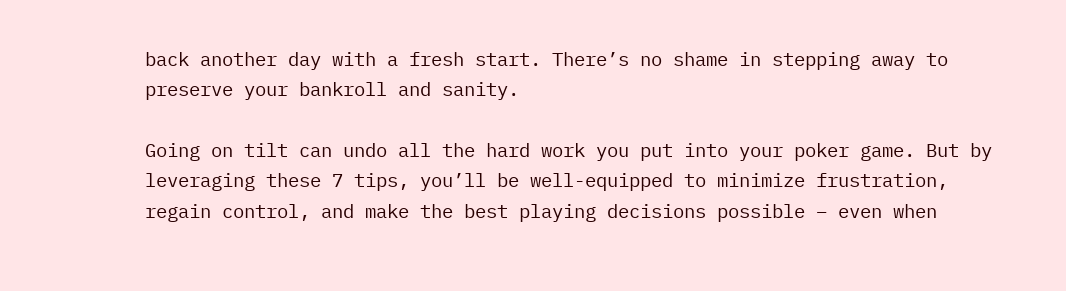back another day with a fresh start. There’s no shame in stepping away to preserve your bankroll and sanity.

Going on tilt can undo all the hard work you put into your poker game. But by leveraging these 7 tips, you’ll be well-equipped to minimize frustration, regain control, and make the best playing decisions possible – even when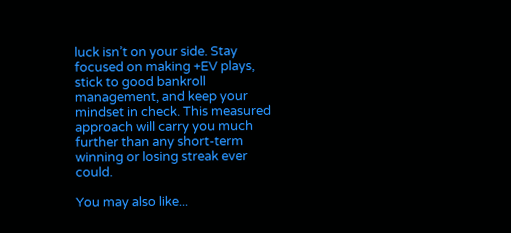luck isn’t on your side. Stay focused on making +EV plays, stick to good bankroll management, and keep your mindset in check. This measured approach will carry you much further than any short-term winning or losing streak ever could.

You may also like...